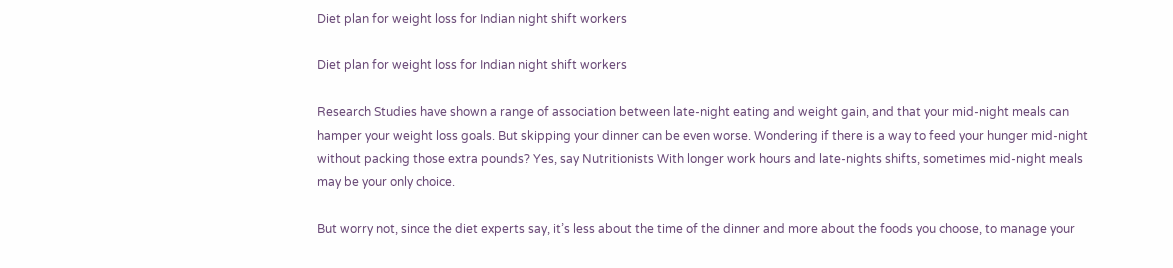Diet plan for weight loss for Indian night shift workers

Diet plan for weight loss for Indian night shift workers

Research Studies have shown a range of association between late-night eating and weight gain, and that your mid-night meals can hamper your weight loss goals. But skipping your dinner can be even worse. Wondering if there is a way to feed your hunger mid-night without packing those extra pounds? Yes, say Nutritionists With longer work hours and late-nights shifts, sometimes mid-night meals may be your only choice.

But worry not, since the diet experts say, it’s less about the time of the dinner and more about the foods you choose, to manage your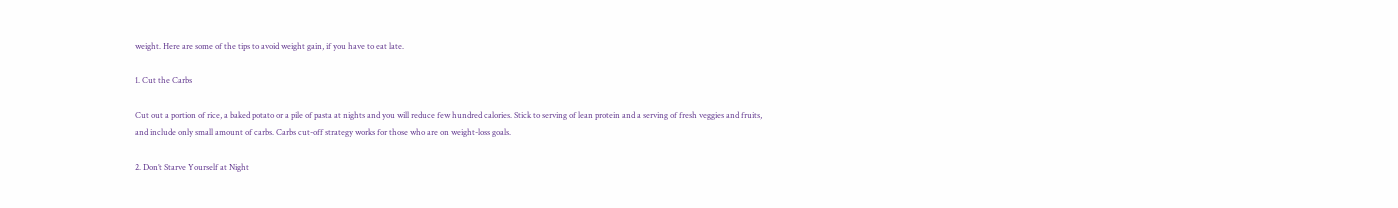weight. Here are some of the tips to avoid weight gain, if you have to eat late.

1. Cut the Carbs

Cut out a portion of rice, a baked potato or a pile of pasta at nights and you will reduce few hundred calories. Stick to serving of lean protein and a serving of fresh veggies and fruits, and include only small amount of carbs. Carbs cut-off strategy works for those who are on weight-loss goals.

2. Don’t Starve Yourself at Night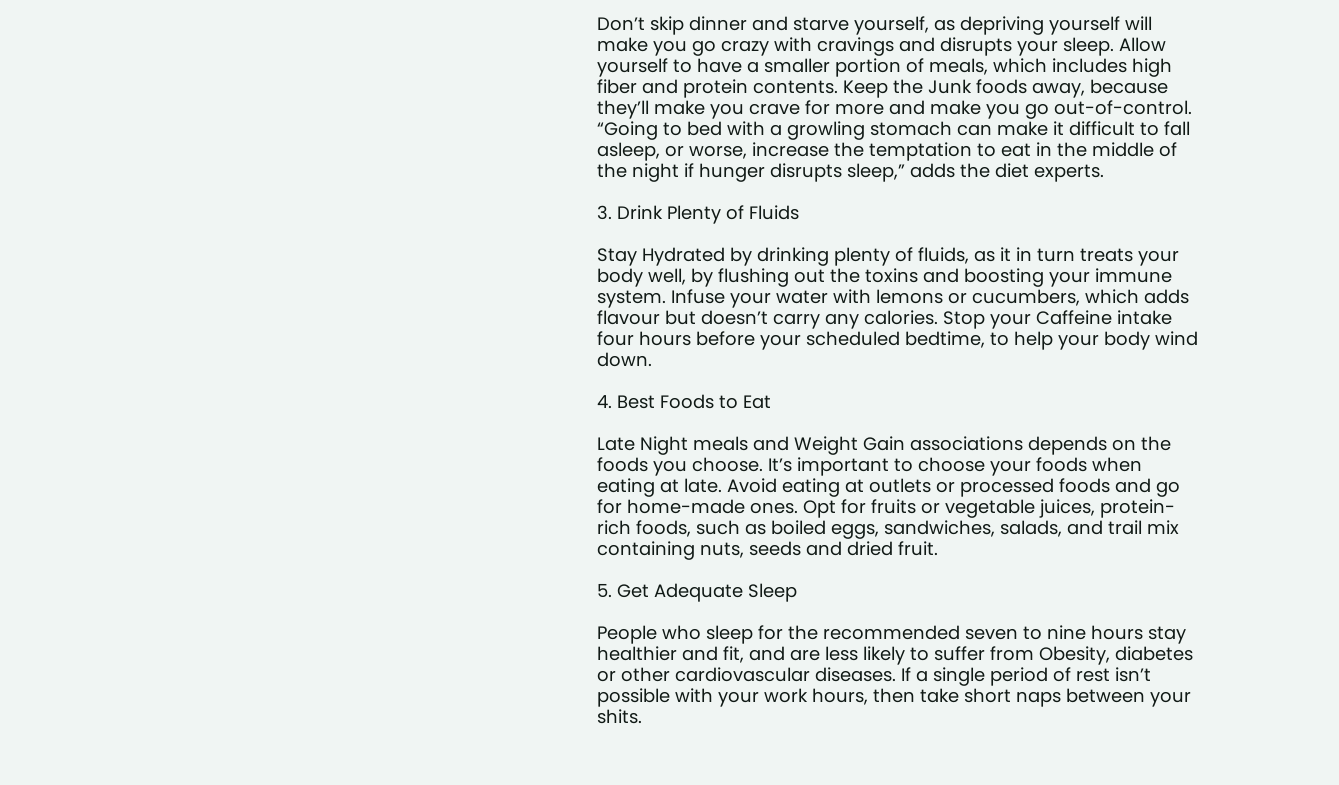Don’t skip dinner and starve yourself, as depriving yourself will make you go crazy with cravings and disrupts your sleep. Allow yourself to have a smaller portion of meals, which includes high fiber and protein contents. Keep the Junk foods away, because they’ll make you crave for more and make you go out-of-control. “Going to bed with a growling stomach can make it difficult to fall asleep, or worse, increase the temptation to eat in the middle of the night if hunger disrupts sleep,” adds the diet experts.

3. Drink Plenty of Fluids

Stay Hydrated by drinking plenty of fluids, as it in turn treats your body well, by flushing out the toxins and boosting your immune system. Infuse your water with lemons or cucumbers, which adds flavour but doesn’t carry any calories. Stop your Caffeine intake four hours before your scheduled bedtime, to help your body wind down.

4. Best Foods to Eat

Late Night meals and Weight Gain associations depends on the foods you choose. It’s important to choose your foods when eating at late. Avoid eating at outlets or processed foods and go for home-made ones. Opt for fruits or vegetable juices, protein-rich foods, such as boiled eggs, sandwiches, salads, and trail mix containing nuts, seeds and dried fruit.

5. Get Adequate Sleep

People who sleep for the recommended seven to nine hours stay healthier and fit, and are less likely to suffer from Obesity, diabetes or other cardiovascular diseases. If a single period of rest isn’t possible with your work hours, then take short naps between your shits.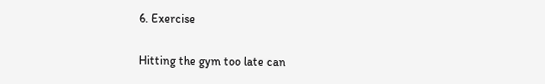6. Exercise

Hitting the gym too late can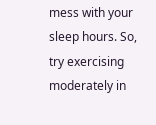mess with your sleep hours. So, try exercising moderately in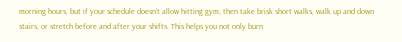morning hours, but if your schedule doesn’t allow hitting gym, then take brisk short walks, walk up and down stairs, or stretch before and after your shifts. This helps you not only burn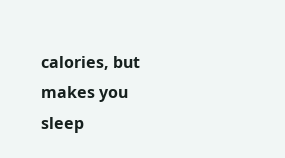calories, but makes you sleep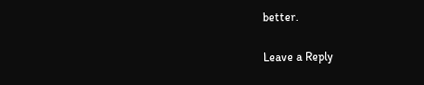better.

Leave a Reply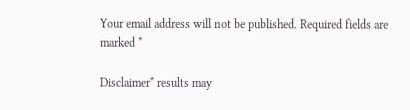Your email address will not be published. Required fields are marked *

Disclaimer* results may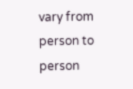vary from person to person